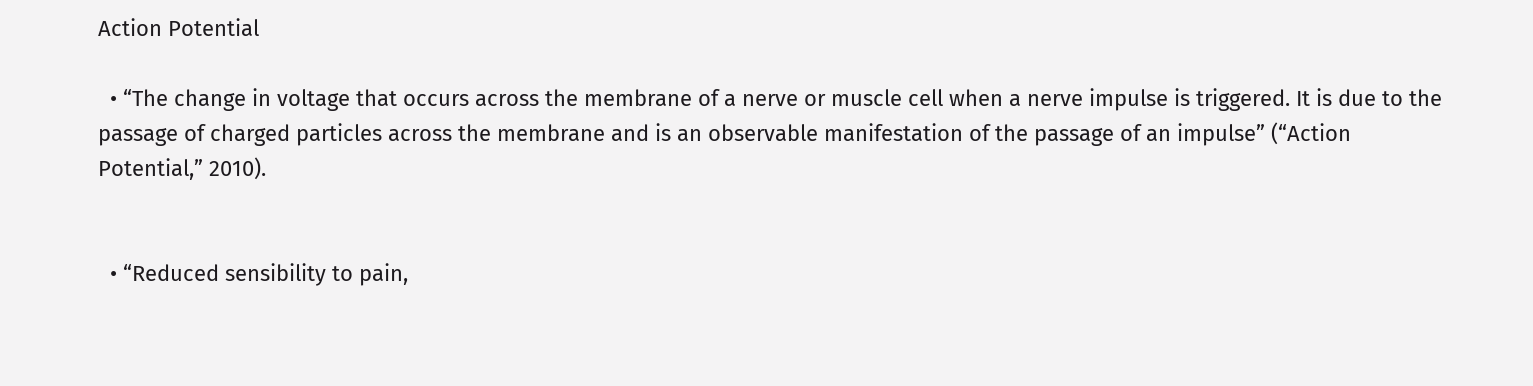Action Potential

  • “The change in voltage that occurs across the membrane of a nerve or muscle cell when a nerve impulse is triggered. It is due to the passage of charged particles across the membrane and is an observable manifestation of the passage of an impulse” (“Action Potential,” 2010).


  • “Reduced sensibility to pain,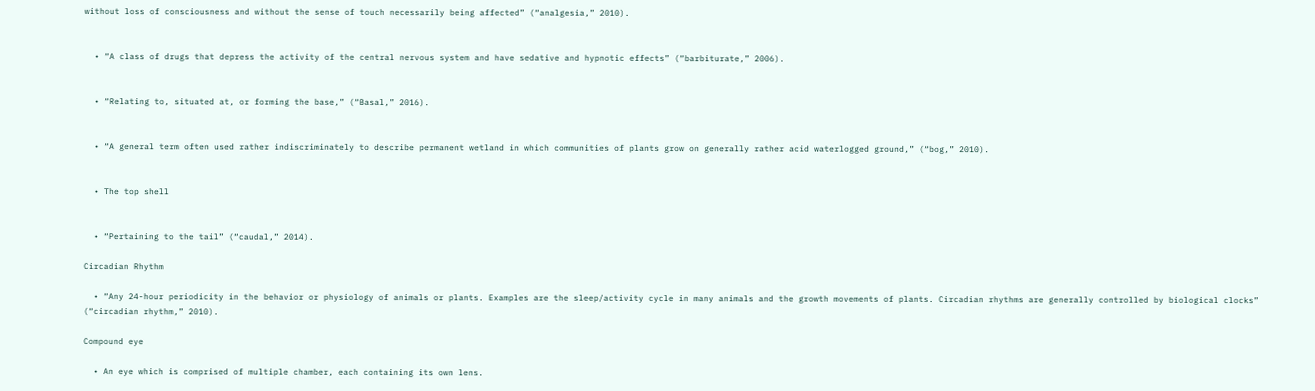without loss of consciousness and without the sense of touch necessarily being affected” (“analgesia,” 2010).


  • “A class of drugs that depress the activity of the central nervous system and have sedative and hypnotic effects” (“barbiturate,” 2006).


  • “Relating to, situated at, or forming the base,” (“Basal,” 2016).


  • “A general term often used rather indiscriminately to describe permanent wetland in which communities of plants grow on generally rather acid waterlogged ground,” (“bog,” 2010).


  • The top shell


  • “Pertaining to the tail” (“caudal,” 2014).

Circadian Rhythm

  • “Any 24-hour periodicity in the behavior or physiology of animals or plants. Examples are the sleep/activity cycle in many animals and the growth movements of plants. Circadian rhythms are generally controlled by biological clocks” (“circadian rhythm,” 2010).

Compound eye

  • An eye which is comprised of multiple chamber, each containing its own lens.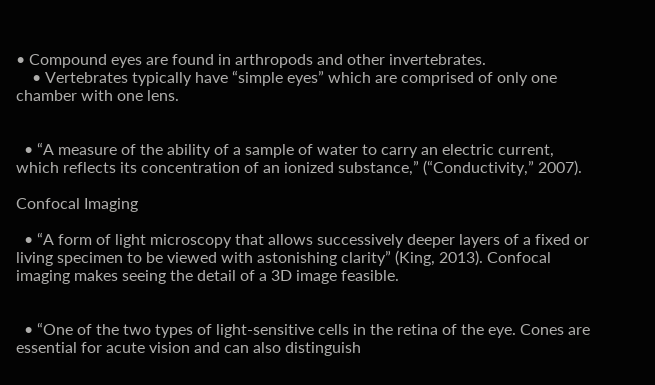• Compound eyes are found in arthropods and other invertebrates.
    • Vertebrates typically have “simple eyes” which are comprised of only one chamber with one lens.


  • “A measure of the ability of a sample of water to carry an electric current, which reflects its concentration of an ionized substance,” (“Conductivity,” 2007).

Confocal Imaging

  • “A form of light microscopy that allows successively deeper layers of a fixed or living specimen to be viewed with astonishing clarity” (King, 2013). Confocal imaging makes seeing the detail of a 3D image feasible.


  • “One of the two types of light-sensitive cells in the retina of the eye. Cones are essential for acute vision and can also distinguish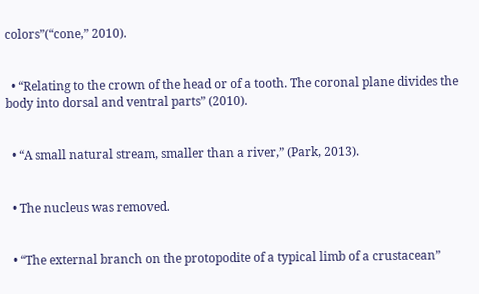colors”(“cone,” 2010).


  • “Relating to the crown of the head or of a tooth. The coronal plane divides the body into dorsal and ventral parts” (2010).


  • “A small natural stream, smaller than a river,” (Park, 2013).


  • The nucleus was removed.


  • “The external branch on the protopodite of a typical limb of a crustacean”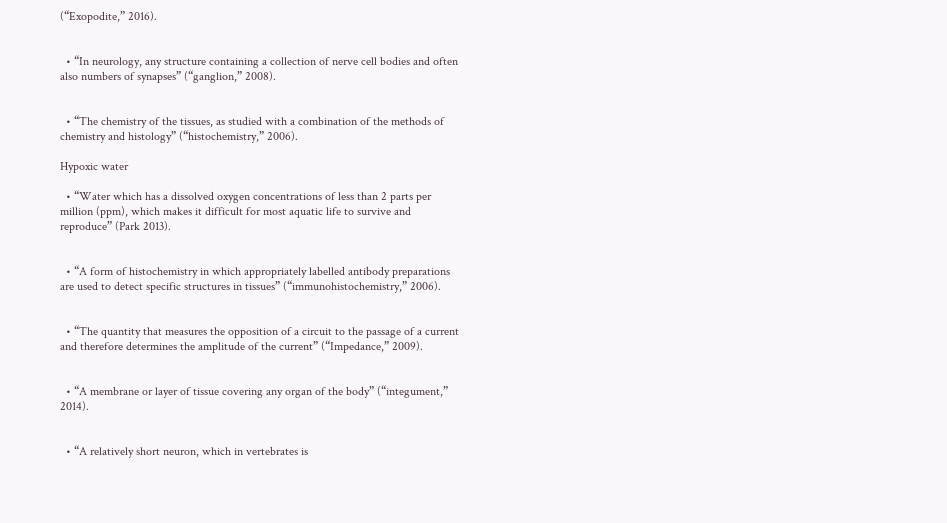(“Exopodite,” 2016).


  • “In neurology, any structure containing a collection of nerve cell bodies and often also numbers of synapses” (“ganglion,” 2008).


  • “The chemistry of the tissues, as studied with a combination of the methods of chemistry and histology” (“histochemistry,” 2006).

Hypoxic water

  • “Water which has a dissolved oxygen concentrations of less than 2 parts per million (ppm), which makes it difficult for most aquatic life to survive and reproduce” (Park 2013).


  • “A form of histochemistry in which appropriately labelled antibody preparations are used to detect specific structures in tissues” (“immunohistochemistry,” 2006).


  • “The quantity that measures the opposition of a circuit to the passage of a current and therefore determines the amplitude of the current” (“Impedance,” 2009).


  • “A membrane or layer of tissue covering any organ of the body” (“integument,” 2014).


  • “A relatively short neuron, which in vertebrates is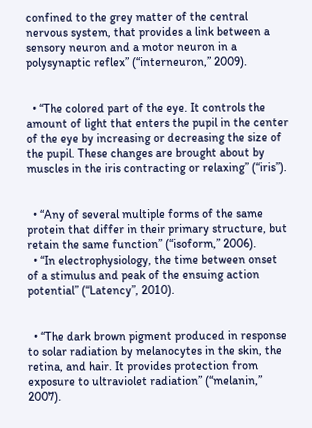confined to the grey matter of the central nervous system, that provides a link between a sensory neuron and a motor neuron in a polysynaptic reflex” (“interneuron,” 2009).


  • “The colored part of the eye. It controls the amount of light that enters the pupil in the center of the eye by increasing or decreasing the size of the pupil. These changes are brought about by muscles in the iris contracting or relaxing” (“iris”).


  • “Any of several multiple forms of the same protein that differ in their primary structure, but retain the same function” (“isoform,” 2006).
  • “In electrophysiology, the time between onset of a stimulus and peak of the ensuing action potential” (“Latency”, 2010).


  • “The dark brown pigment produced in response to solar radiation by melanocytes in the skin, the retina, and hair. It provides protection from exposure to ultraviolet radiation” (“melanin,” 2007).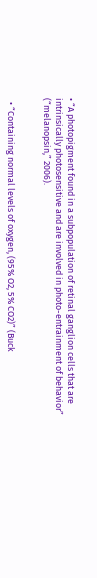• “A photopigment found in a subpopulation of retinal ganglion cells that are intrinsically photosensitive and are involved in photo-entrainment of behavior” (“melanopsin,” 2006).


  • “Containing normal levels of oxygen, (95% O2, 5% CO2)” (Buck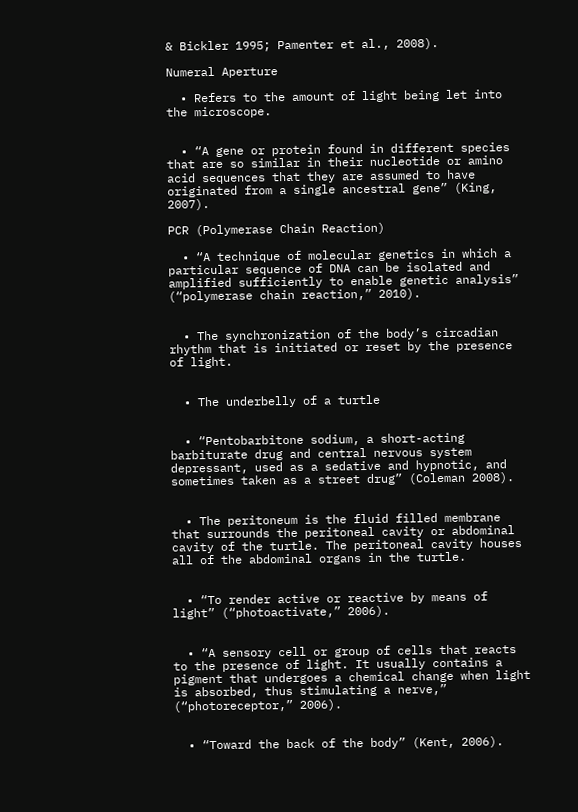& Bickler 1995; Pamenter et al., 2008).

Numeral Aperture

  • Refers to the amount of light being let into the microscope.


  • “A gene or protein found in different species that are so similar in their nucleotide or amino acid sequences that they are assumed to have originated from a single ancestral gene” (King, 2007).

PCR (Polymerase Chain Reaction)

  • “A technique of molecular genetics in which a particular sequence of DNA can be isolated and amplified sufficiently to enable genetic analysis” (“polymerase chain reaction,” 2010).


  • The synchronization of the body’s circadian rhythm that is initiated or reset by the presence of light.


  • The underbelly of a turtle


  • “Pentobarbitone sodium, a short-acting barbiturate drug and central nervous system depressant, used as a sedative and hypnotic, and sometimes taken as a street drug” (Coleman 2008).


  • The peritoneum is the fluid filled membrane that surrounds the peritoneal cavity or abdominal cavity of the turtle. The peritoneal cavity houses all of the abdominal organs in the turtle.


  • “To render active or reactive by means of light” (“photoactivate,” 2006).


  • “A sensory cell or group of cells that reacts to the presence of light. It usually contains a pigment that undergoes a chemical change when light is absorbed, thus stimulating a nerve,” (“photoreceptor,” 2006).


  • “Toward the back of the body” (Kent, 2006).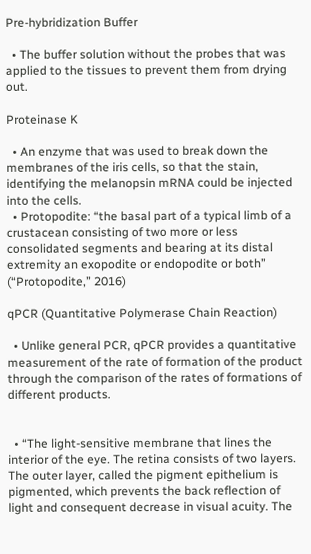Pre-hybridization Buffer

  • The buffer solution without the probes that was applied to the tissues to prevent them from drying out.

Proteinase K

  • An enzyme that was used to break down the membranes of the iris cells, so that the stain, identifying the melanopsin mRNA could be injected into the cells.
  • Protopodite: “the basal part of a typical limb of a crustacean consisting of two more or less consolidated segments and bearing at its distal extremity an exopodite or endopodite or both” (“Protopodite,” 2016)

qPCR (Quantitative Polymerase Chain Reaction)

  • Unlike general PCR, qPCR provides a quantitative measurement of the rate of formation of the product through the comparison of the rates of formations of different products.


  • “The light-sensitive membrane that lines the interior of the eye. The retina consists of two layers. The outer layer, called the pigment epithelium is pigmented, which prevents the back reflection of light and consequent decrease in visual acuity. The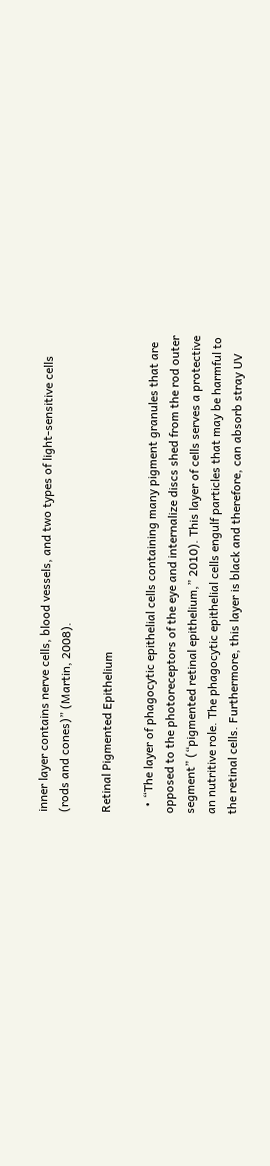inner layer contains nerve cells, blood vessels, and two types of light-sensitive cells (rods and cones)” (Martin, 2008).

Retinal Pigmented Epithelium

  • “The layer of phagocytic epithelial cells containing many pigment granules that are opposed to the photoreceptors of the eye and internalize discs shed from the rod outer segment” (“pigmented retinal epithelium,” 2010). This layer of cells serves a protective an nutritive role. The phagocytic epithelial cells engulf particles that may be harmful to the retinal cells. Furthermore, this layer is black and therefore, can absorb stray UV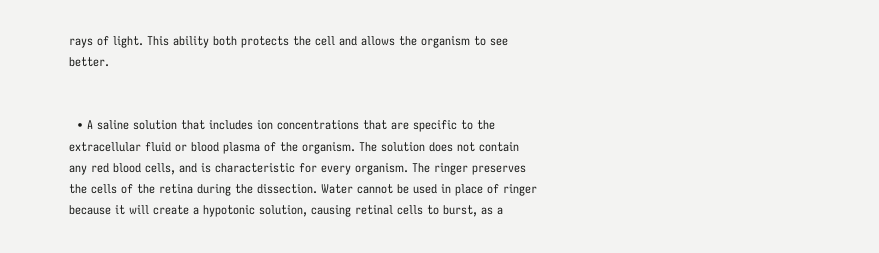rays of light. This ability both protects the cell and allows the organism to see better.


  • A saline solution that includes ion concentrations that are specific to the extracellular fluid or blood plasma of the organism. The solution does not contain any red blood cells, and is characteristic for every organism. The ringer preserves the cells of the retina during the dissection. Water cannot be used in place of ringer because it will create a hypotonic solution, causing retinal cells to burst, as a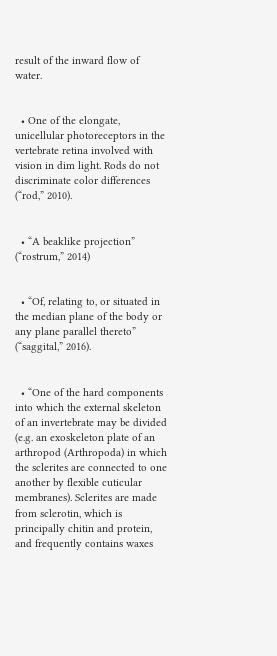result of the inward flow of water.


  • One of the elongate, unicellular photoreceptors in the vertebrate retina involved with vision in dim light. Rods do not discriminate color differences (“rod,” 2010).


  • “A beaklike projection” (“rostrum,” 2014)


  • “Of, relating to, or situated in the median plane of the body or any plane parallel thereto” (“saggital,” 2016).


  • “One of the hard components into which the external skeleton of an invertebrate may be divided (e.g. an exoskeleton plate of an arthropod (Arthropoda) in which the sclerites are connected to one another by flexible cuticular membranes). Sclerites are made from sclerotin, which is principally chitin and protein, and frequently contains waxes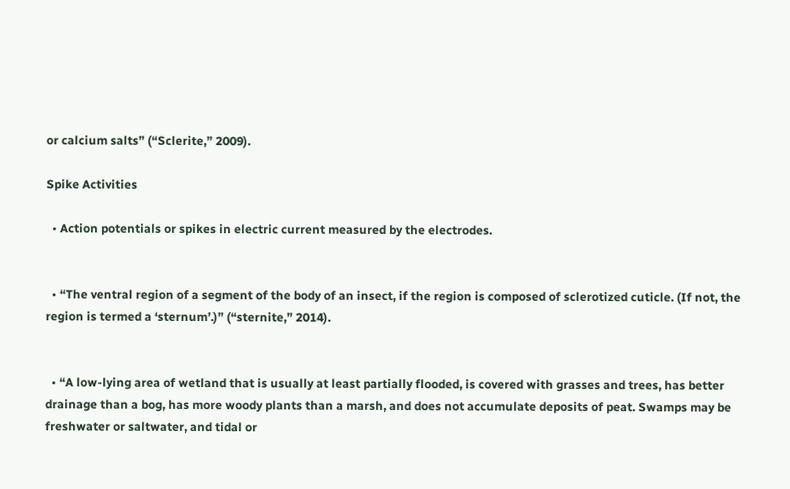or calcium salts” (“Sclerite,” 2009).

Spike Activities

  • Action potentials or spikes in electric current measured by the electrodes.


  • “The ventral region of a segment of the body of an insect, if the region is composed of sclerotized cuticle. (If not, the region is termed a ‘sternum’.)” (“sternite,” 2014).


  • “A low‐lying area of wetland that is usually at least partially flooded, is covered with grasses and trees, has better drainage than a bog, has more woody plants than a marsh, and does not accumulate deposits of peat. Swamps may be freshwater or saltwater, and tidal or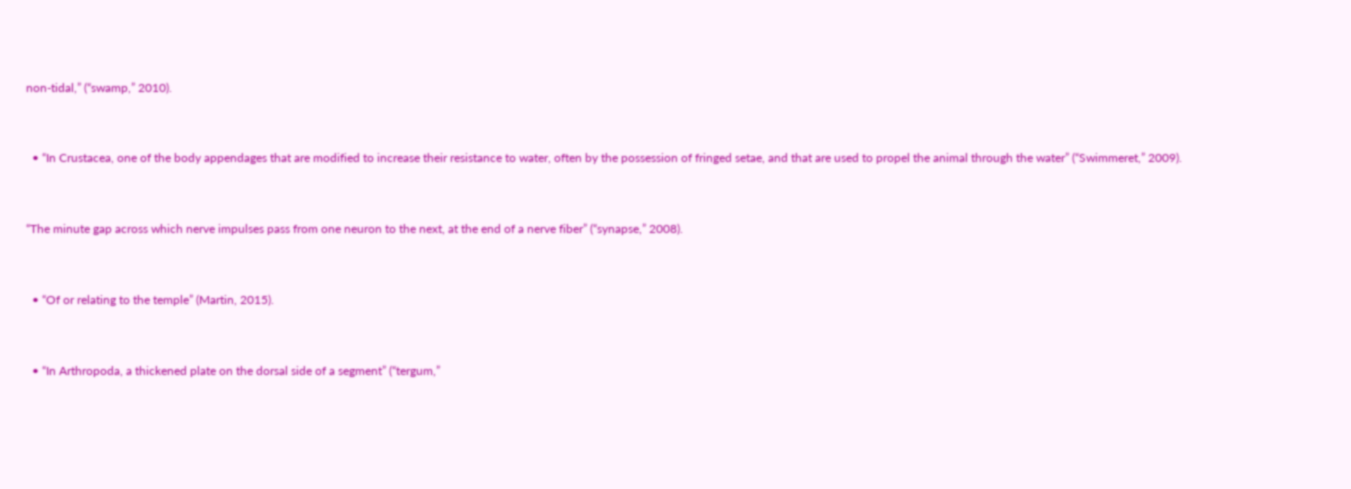non‐tidal,” (“swamp,” 2010).


  • “In Crustacea, one of the body appendages that are modified to increase their resistance to water, often by the possession of fringed setae, and that are used to propel the animal through the water” (“Swimmeret,” 2009).


“The minute gap across which nerve impulses pass from one neuron to the next, at the end of a nerve fiber” (“synapse,” 2008).


  • “Of or relating to the temple” (Martin, 2015).


  • “In Arthropoda, a thickened plate on the dorsal side of a segment” (“tergum,”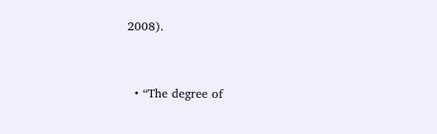2008).


  • “The degree of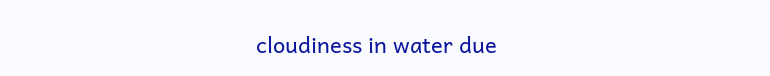cloudiness in water due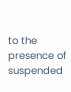to the presence of suspended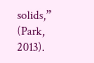solids,” (Park, 2013).